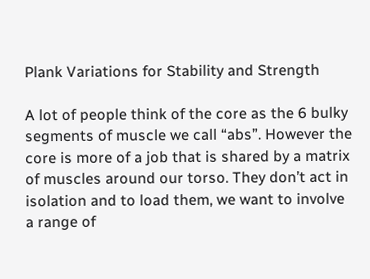Plank Variations for Stability and Strength

A lot of people think of the core as the 6 bulky segments of muscle we call “abs”. However the core is more of a job that is shared by a matrix of muscles around our torso. They don’t act in isolation and to load them, we want to involve a range of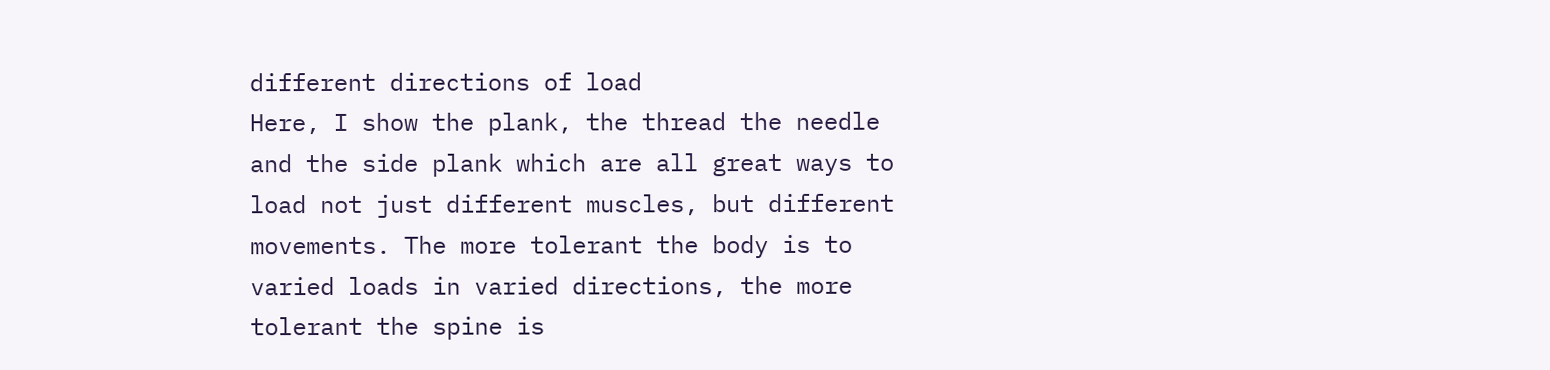different directions of load
Here, I show the plank, the thread the needle and the side plank which are all great ways to load not just different muscles, but different movements. The more tolerant the body is to varied loads in varied directions, the more tolerant the spine is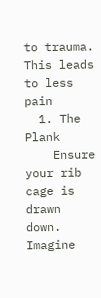to trauma. This leads to less pain
  1. The Plank
    Ensure your rib cage is drawn down. Imagine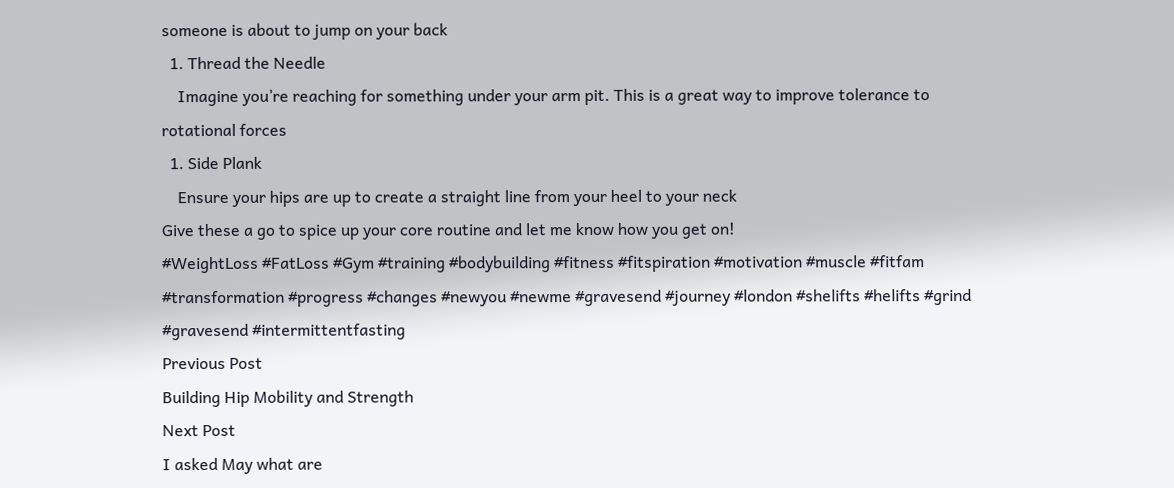someone is about to jump on your back
  1. Thread the Needle
    Imagine you’re reaching for something under your arm pit. This is a great way to improve tolerance to rotational forces
  1. Side Plank
    Ensure your hips are up to create a straight line from your heel to your neck
Give these a go to spice up your core routine and let me know how you get on!
#WeightLoss #FatLoss #Gym #training #bodybuilding #fitness #fitspiration #motivation #muscle #fitfam #transformation #progress #changes #newyou #newme #gravesend #journey #london #shelifts #helifts #grind #gravesend #intermittentfasting
Previous Post
Building Hip Mobility and Strength
Next Post
I asked May what are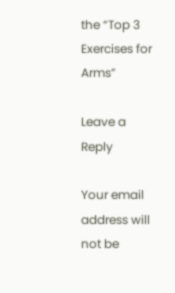the “Top 3 Exercises for Arms”

Leave a Reply

Your email address will not be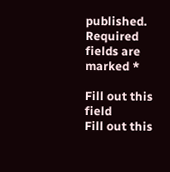published. Required fields are marked *

Fill out this field
Fill out this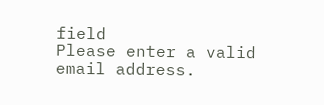field
Please enter a valid email address.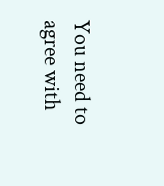You need to agree with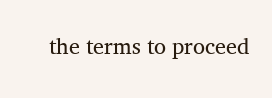the terms to proceed